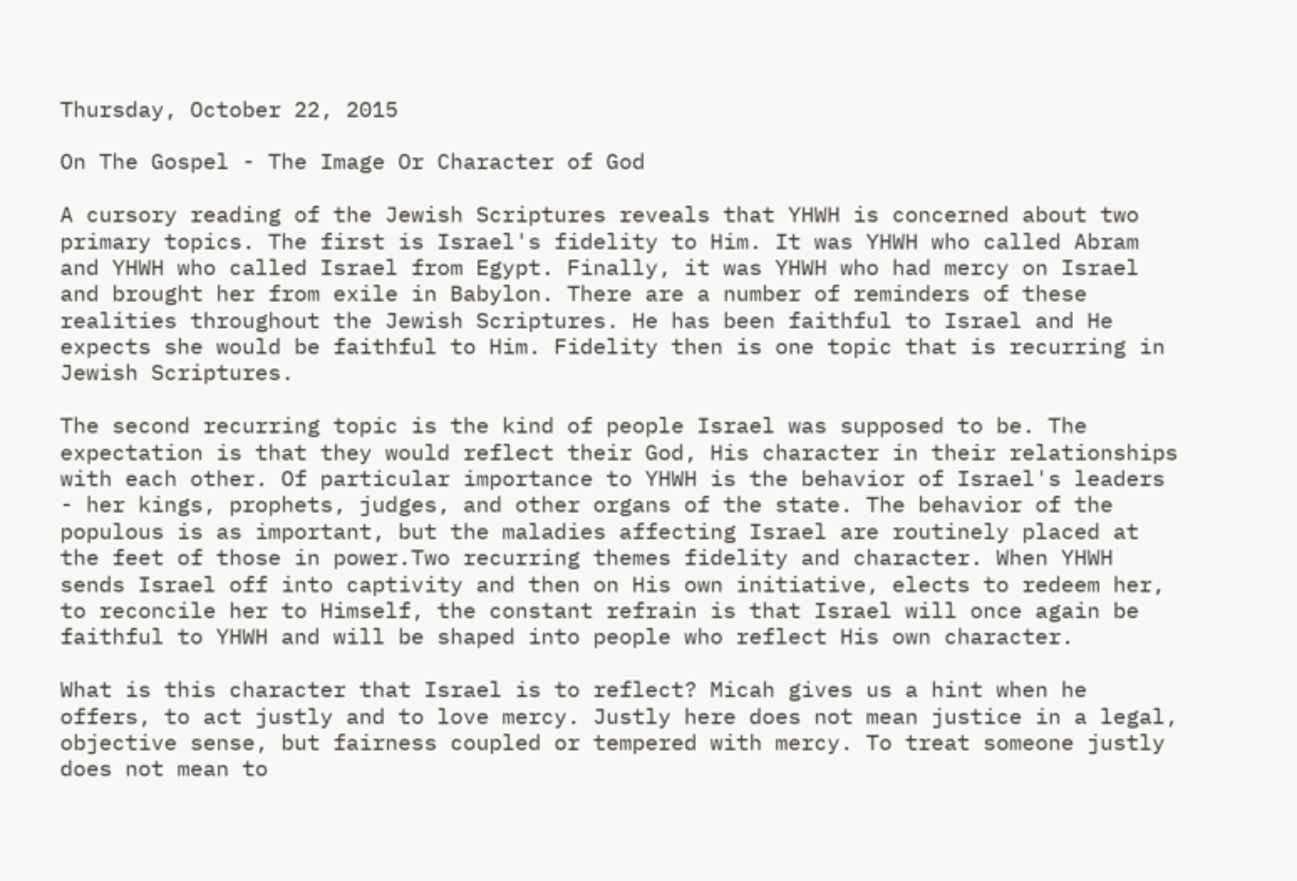Thursday, October 22, 2015

On The Gospel - The Image Or Character of God

A cursory reading of the Jewish Scriptures reveals that YHWH is concerned about two primary topics. The first is Israel's fidelity to Him. It was YHWH who called Abram and YHWH who called Israel from Egypt. Finally, it was YHWH who had mercy on Israel and brought her from exile in Babylon. There are a number of reminders of these realities throughout the Jewish Scriptures. He has been faithful to Israel and He expects she would be faithful to Him. Fidelity then is one topic that is recurring in Jewish Scriptures.

The second recurring topic is the kind of people Israel was supposed to be. The expectation is that they would reflect their God, His character in their relationships with each other. Of particular importance to YHWH is the behavior of Israel's leaders - her kings, prophets, judges, and other organs of the state. The behavior of the populous is as important, but the maladies affecting Israel are routinely placed at the feet of those in power.Two recurring themes fidelity and character. When YHWH sends Israel off into captivity and then on His own initiative, elects to redeem her, to reconcile her to Himself, the constant refrain is that Israel will once again be faithful to YHWH and will be shaped into people who reflect His own character.

What is this character that Israel is to reflect? Micah gives us a hint when he offers, to act justly and to love mercy. Justly here does not mean justice in a legal, objective sense, but fairness coupled or tempered with mercy. To treat someone justly does not mean to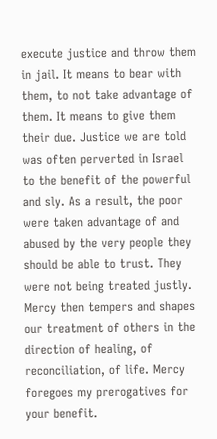execute justice and throw them in jail. It means to bear with them, to not take advantage of them. It means to give them their due. Justice we are told was often perverted in Israel to the benefit of the powerful and sly. As a result, the poor were taken advantage of and abused by the very people they should be able to trust. They were not being treated justly. Mercy then tempers and shapes our treatment of others in the direction of healing, of reconciliation, of life. Mercy foregoes my prerogatives for your benefit.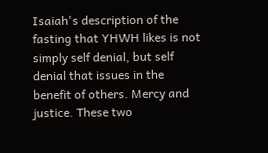Isaiah's description of the fasting that YHWH likes is not simply self denial, but self denial that issues in the benefit of others. Mercy and justice. These two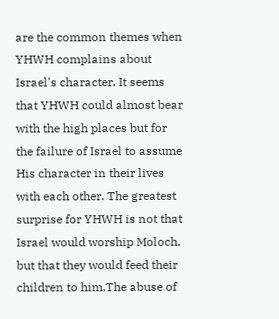are the common themes when YHWH complains about Israel's character. It seems that YHWH could almost bear with the high places but for the failure of Israel to assume His character in their lives with each other. The greatest surprise for YHWH is not that Israel would worship Moloch, but that they would feed their children to him.The abuse of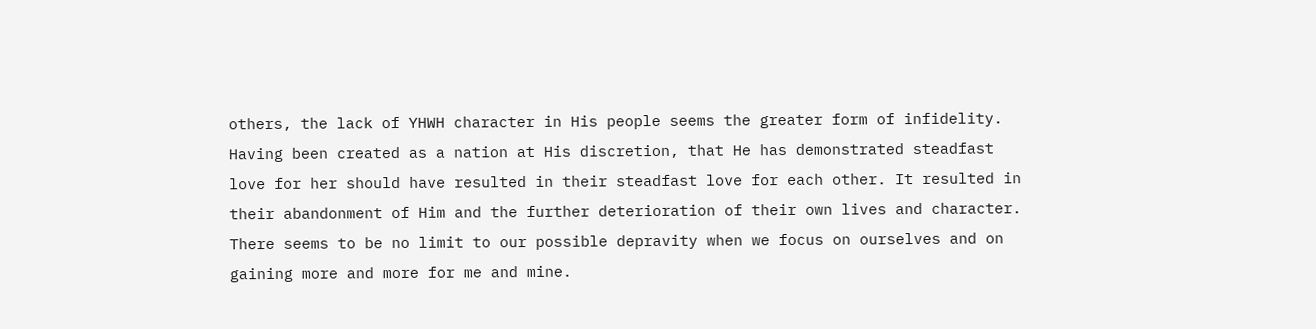others, the lack of YHWH character in His people seems the greater form of infidelity. Having been created as a nation at His discretion, that He has demonstrated steadfast love for her should have resulted in their steadfast love for each other. It resulted in their abandonment of Him and the further deterioration of their own lives and character. There seems to be no limit to our possible depravity when we focus on ourselves and on gaining more and more for me and mine.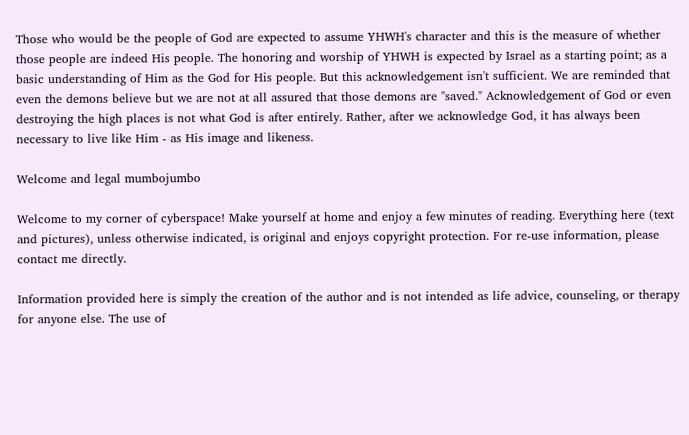Those who would be the people of God are expected to assume YHWH's character and this is the measure of whether those people are indeed His people. The honoring and worship of YHWH is expected by Israel as a starting point; as a basic understanding of Him as the God for His people. But this acknowledgement isn't sufficient. We are reminded that even the demons believe but we are not at all assured that those demons are "saved." Acknowledgement of God or even destroying the high places is not what God is after entirely. Rather, after we acknowledge God, it has always been necessary to live like Him - as His image and likeness.

Welcome and legal mumbojumbo

Welcome to my corner of cyberspace! Make yourself at home and enjoy a few minutes of reading. Everything here (text and pictures), unless otherwise indicated, is original and enjoys copyright protection. For re-use information, please contact me directly.

Information provided here is simply the creation of the author and is not intended as life advice, counseling, or therapy for anyone else. The use of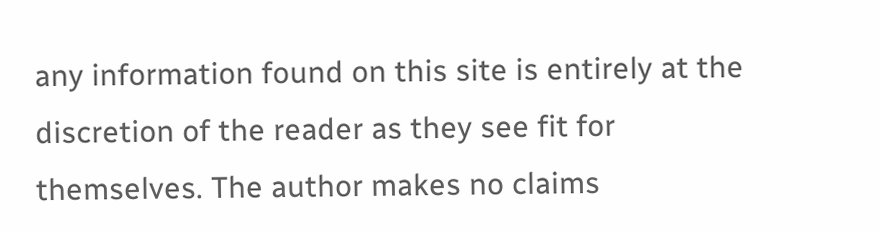any information found on this site is entirely at the discretion of the reader as they see fit for themselves. The author makes no claims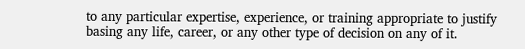to any particular expertise, experience, or training appropriate to justify basing any life, career, or any other type of decision on any of it.